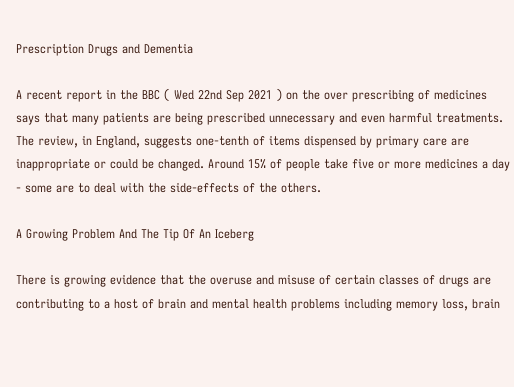Prescription Drugs and Dementia

A recent report in the BBC ( Wed 22nd Sep 2021 ) on the over prescribing of medicines says that many patients are being prescribed unnecessary and even harmful treatments. The review, in England, suggests one-tenth of items dispensed by primary care are inappropriate or could be changed. Around 15% of people take five or more medicines a day - some are to deal with the side-effects of the others.

A Growing Problem And The Tip Of An Iceberg

There is growing evidence that the overuse and misuse of certain classes of drugs are contributing to a host of brain and mental health problems including memory loss, brain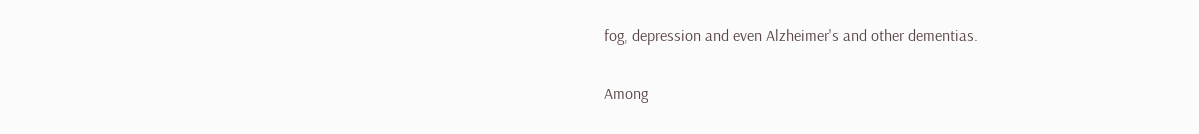fog, depression and even Alzheimer's and other dementias.

Among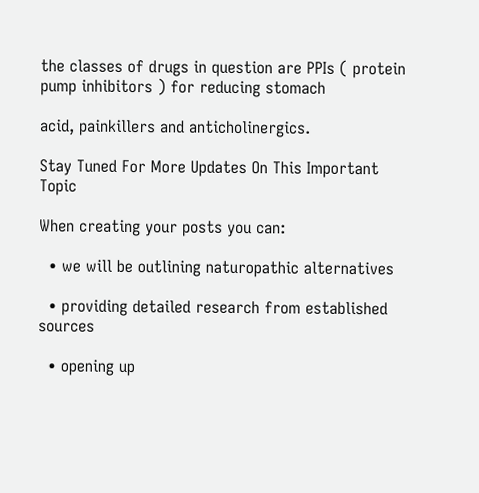the classes of drugs in question are PPIs ( protein pump inhibitors ) for reducing stomach

acid, painkillers and anticholinergics.

Stay Tuned For More Updates On This Important Topic

When creating your posts you can:

  • we will be outlining naturopathic alternatives

  • providing detailed research from established sources

  • opening up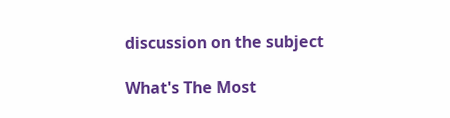discussion on the subject

What's The Most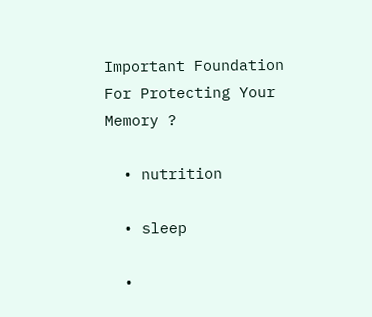Important Foundation For Protecting Your Memory ?

  • nutrition

  • sleep

  •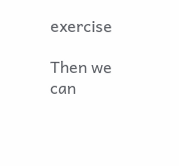exercise

Then we can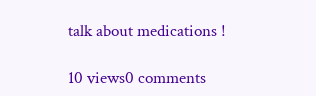talk about medications !

10 views0 comments